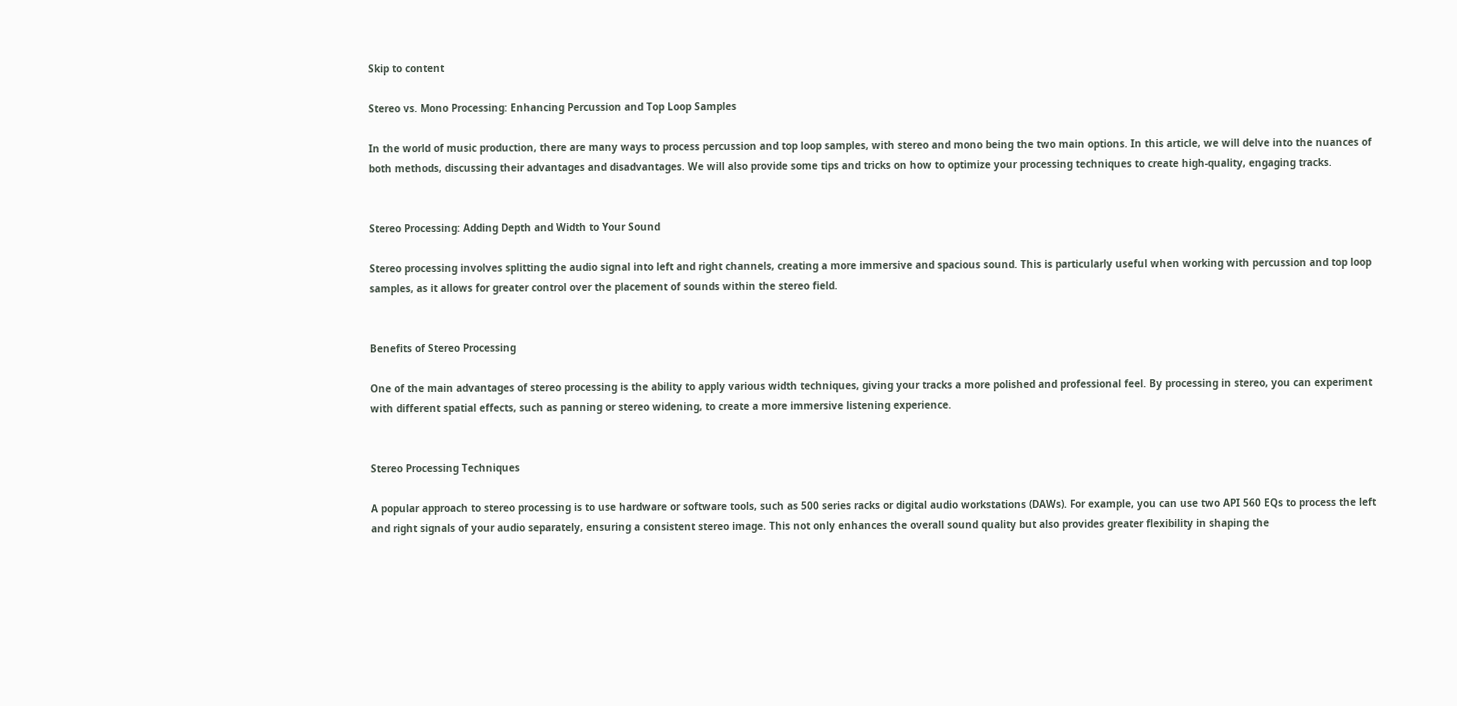Skip to content

Stereo vs. Mono Processing: Enhancing Percussion and Top Loop Samples

In the world of music production, there are many ways to process percussion and top loop samples, with stereo and mono being the two main options. In this article, we will delve into the nuances of both methods, discussing their advantages and disadvantages. We will also provide some tips and tricks on how to optimize your processing techniques to create high-quality, engaging tracks.


Stereo Processing: Adding Depth and Width to Your Sound

Stereo processing involves splitting the audio signal into left and right channels, creating a more immersive and spacious sound. This is particularly useful when working with percussion and top loop samples, as it allows for greater control over the placement of sounds within the stereo field.


Benefits of Stereo Processing

One of the main advantages of stereo processing is the ability to apply various width techniques, giving your tracks a more polished and professional feel. By processing in stereo, you can experiment with different spatial effects, such as panning or stereo widening, to create a more immersive listening experience.


Stereo Processing Techniques

A popular approach to stereo processing is to use hardware or software tools, such as 500 series racks or digital audio workstations (DAWs). For example, you can use two API 560 EQs to process the left and right signals of your audio separately, ensuring a consistent stereo image. This not only enhances the overall sound quality but also provides greater flexibility in shaping the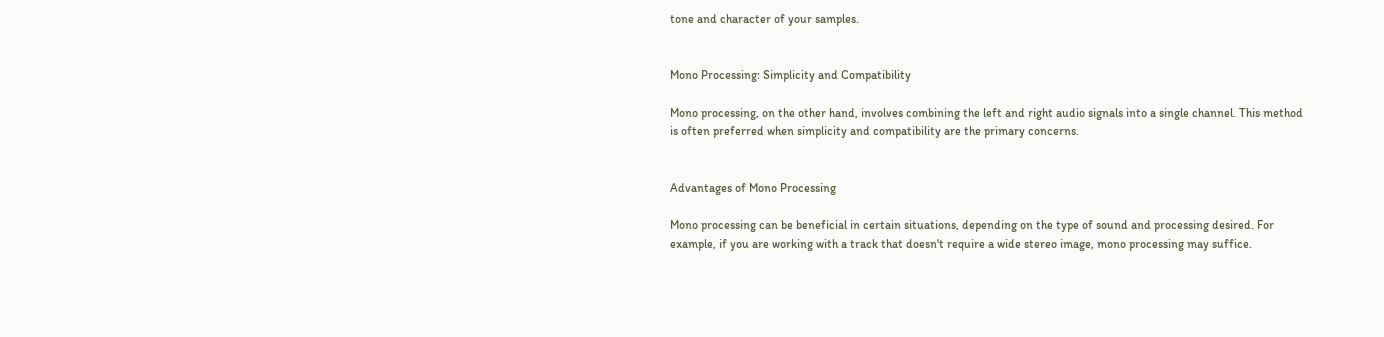tone and character of your samples.


Mono Processing: Simplicity and Compatibility

Mono processing, on the other hand, involves combining the left and right audio signals into a single channel. This method is often preferred when simplicity and compatibility are the primary concerns.


Advantages of Mono Processing

Mono processing can be beneficial in certain situations, depending on the type of sound and processing desired. For example, if you are working with a track that doesn't require a wide stereo image, mono processing may suffice.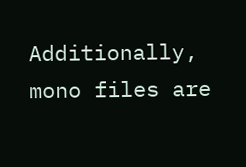Additionally, mono files are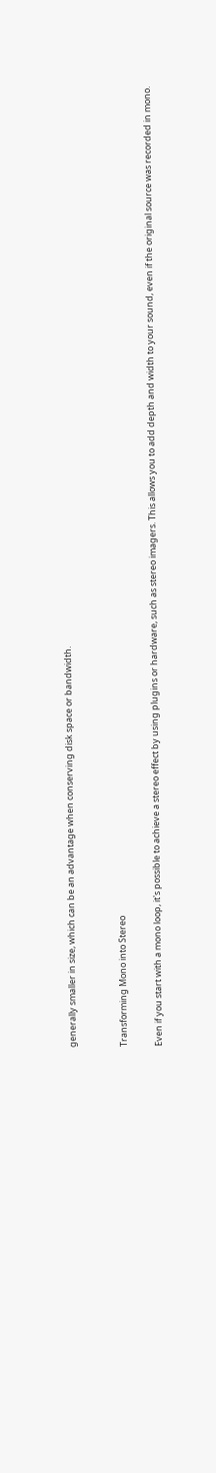generally smaller in size, which can be an advantage when conserving disk space or bandwidth.


Transforming Mono into Stereo

Even if you start with a mono loop, it's possible to achieve a stereo effect by using plugins or hardware, such as stereo imagers. This allows you to add depth and width to your sound, even if the original source was recorded in mono.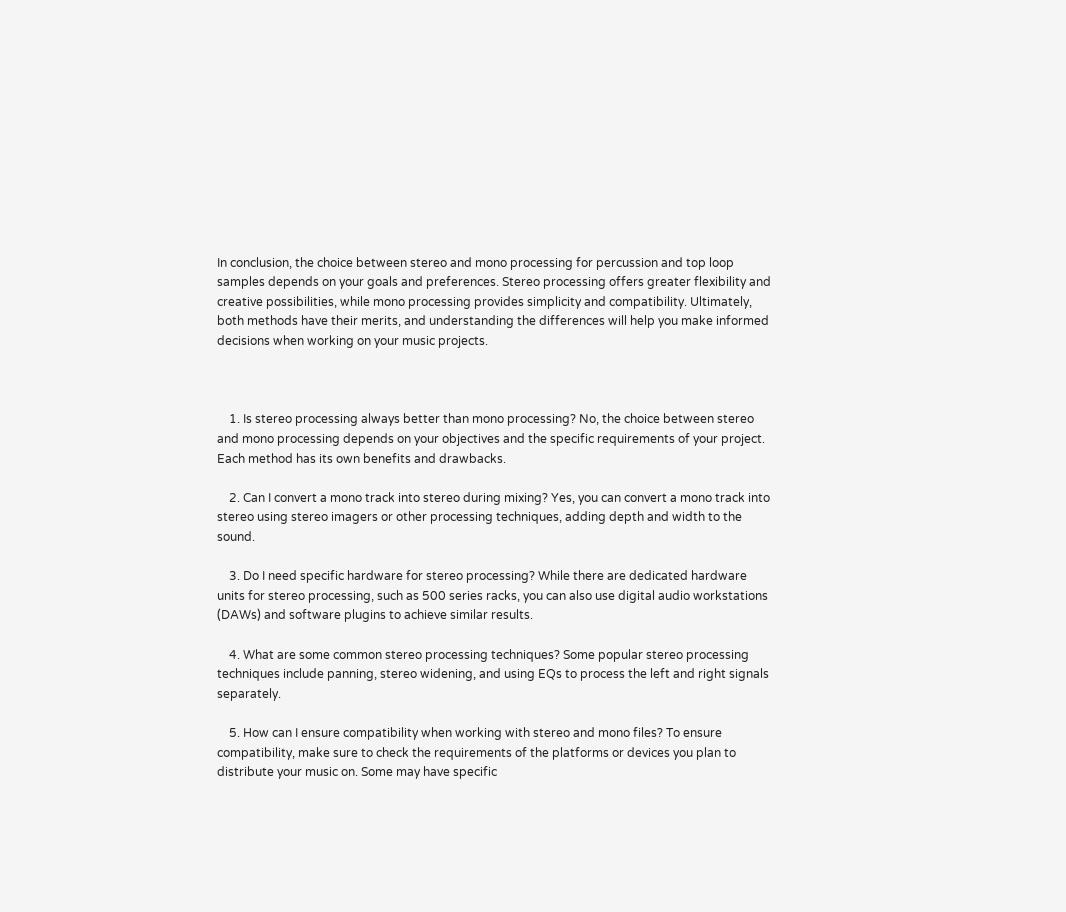In conclusion, the choice between stereo and mono processing for percussion and top loop samples depends on your goals and preferences. Stereo processing offers greater flexibility and creative possibilities, while mono processing provides simplicity and compatibility. Ultimately, both methods have their merits, and understanding the differences will help you make informed decisions when working on your music projects.



    1. Is stereo processing always better than mono processing? No, the choice between stereo and mono processing depends on your objectives and the specific requirements of your project. Each method has its own benefits and drawbacks.

    2. Can I convert a mono track into stereo during mixing? Yes, you can convert a mono track into stereo using stereo imagers or other processing techniques, adding depth and width to the sound.

    3. Do I need specific hardware for stereo processing? While there are dedicated hardware units for stereo processing, such as 500 series racks, you can also use digital audio workstations (DAWs) and software plugins to achieve similar results.

    4. What are some common stereo processing techniques? Some popular stereo processing techniques include panning, stereo widening, and using EQs to process the left and right signals separately.

    5. How can I ensure compatibility when working with stereo and mono files? To ensure compatibility, make sure to check the requirements of the platforms or devices you plan to distribute your music on. Some may have specific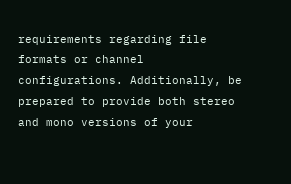requirements regarding file formats or channel configurations. Additionally, be prepared to provide both stereo and mono versions of your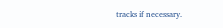tracks if necessary.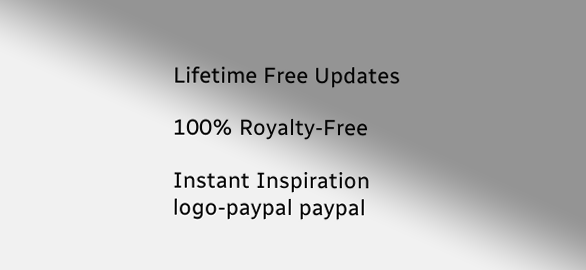Lifetime Free Updates

100% Royalty-Free

Instant Inspiration
logo-paypal paypal